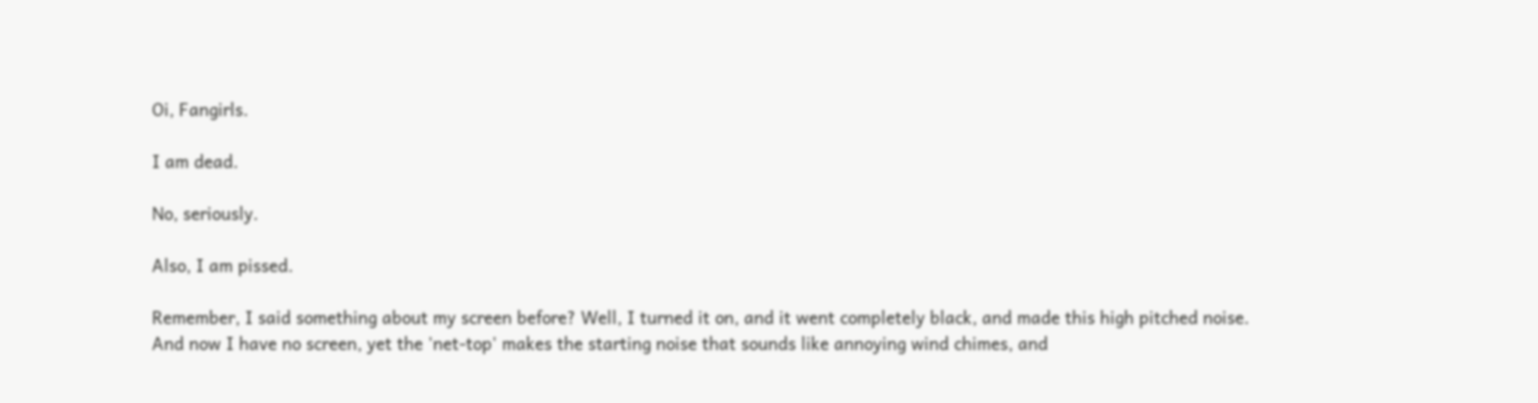Oi, Fangirls.

I am dead.

No, seriously.

Also, I am pissed.

Remember, I said something about my screen before? Well, I turned it on, and it went completely black, and made this high pitched noise. And now I have no screen, yet the 'net-top' makes the starting noise that sounds like annoying wind chimes, and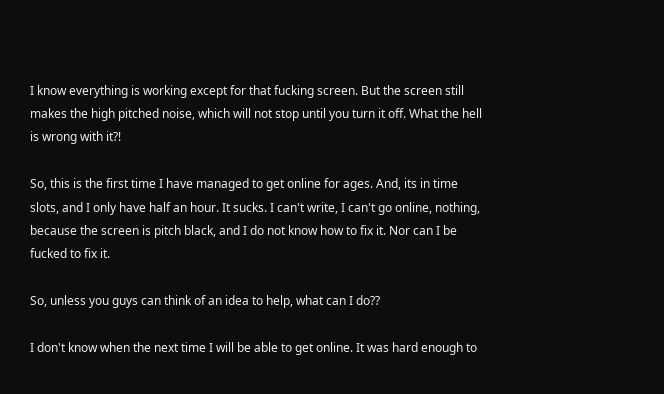I know everything is working except for that fucking screen. But the screen still makes the high pitched noise, which will not stop until you turn it off. What the hell is wrong with it?!

So, this is the first time I have managed to get online for ages. And, its in time slots, and I only have half an hour. It sucks. I can't write, I can't go online, nothing, because the screen is pitch black, and I do not know how to fix it. Nor can I be fucked to fix it.

So, unless you guys can think of an idea to help, what can I do??

I don't know when the next time I will be able to get online. It was hard enough to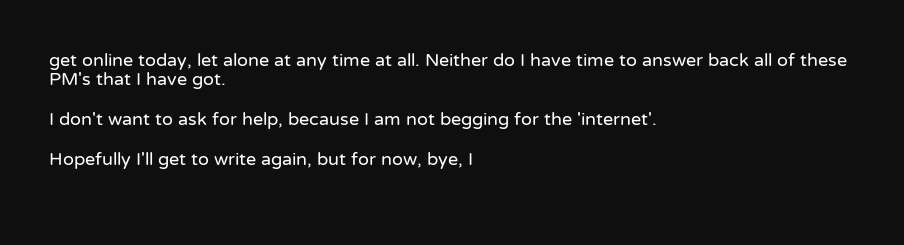get online today, let alone at any time at all. Neither do I have time to answer back all of these PM's that I have got.

I don't want to ask for help, because I am not begging for the 'internet'.

Hopefully I'll get to write again, but for now, bye, I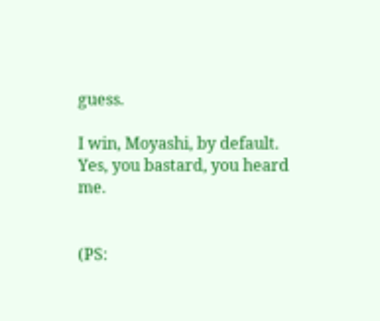guess.

I win, Moyashi, by default. Yes, you bastard, you heard me.


(PS: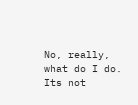No, really, what do I do. Its not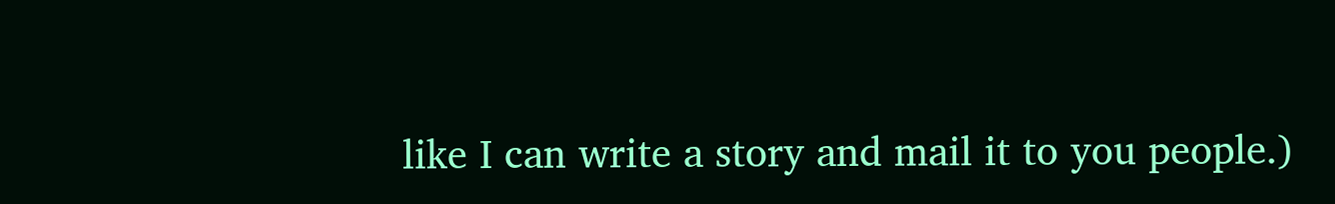like I can write a story and mail it to you people.)